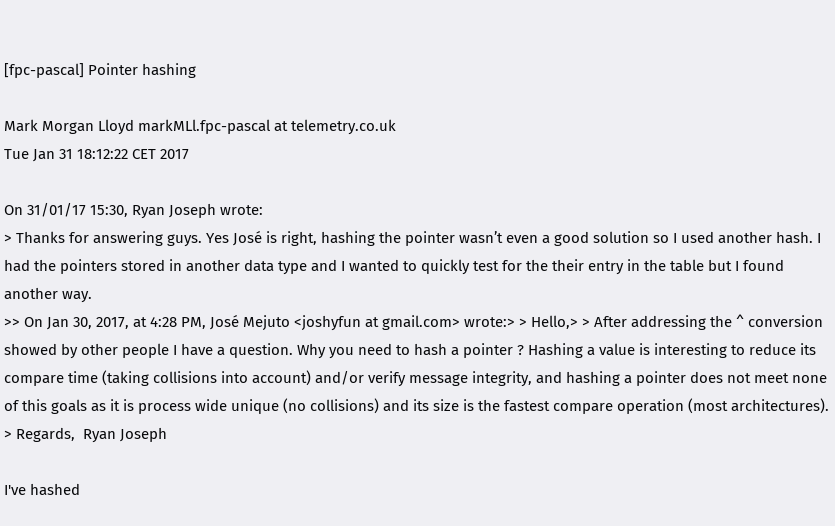[fpc-pascal] Pointer hashing

Mark Morgan Lloyd markMLl.fpc-pascal at telemetry.co.uk
Tue Jan 31 18:12:22 CET 2017

On 31/01/17 15:30, Ryan Joseph wrote:
> Thanks for answering guys. Yes José is right, hashing the pointer wasn’t even a good solution so I used another hash. I had the pointers stored in another data type and I wanted to quickly test for the their entry in the table but I found another way.
>> On Jan 30, 2017, at 4:28 PM, José Mejuto <joshyfun at gmail.com> wrote:> > Hello,> > After addressing the ^ conversion showed by other people I have a question. Why you need to hash a pointer ? Hashing a value is interesting to reduce its compare time (taking collisions into account) and/or verify message integrity, and hashing a pointer does not meet none of this goals as it is process wide unique (no collisions) and its size is the fastest compare operation (most architectures).
> Regards,  Ryan Joseph

I've hashed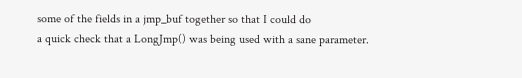some of the fields in a jmp_buf together so that I could do
a quick check that a LongJmp() was being used with a sane parameter.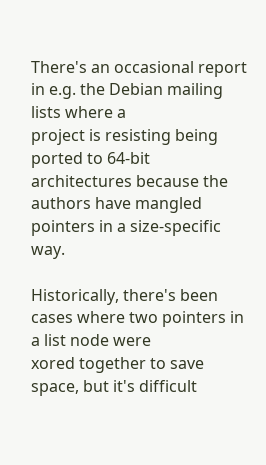There's an occasional report in e.g. the Debian mailing lists where a
project is resisting being ported to 64-bit architectures because the
authors have mangled pointers in a size-specific way.

Historically, there's been cases where two pointers in a list node were
xored together to save space, but it's difficult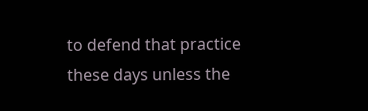to defend that practice
these days unless the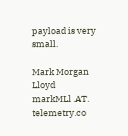payload is very small.

Mark Morgan Lloyd
markMLl .AT. telemetry.co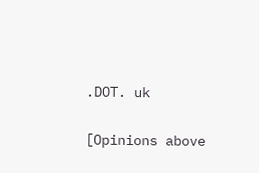.DOT. uk

[Opinions above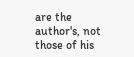are the author's, not those of his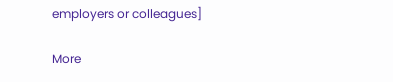employers or colleagues]

More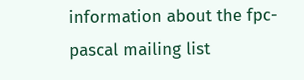information about the fpc-pascal mailing list